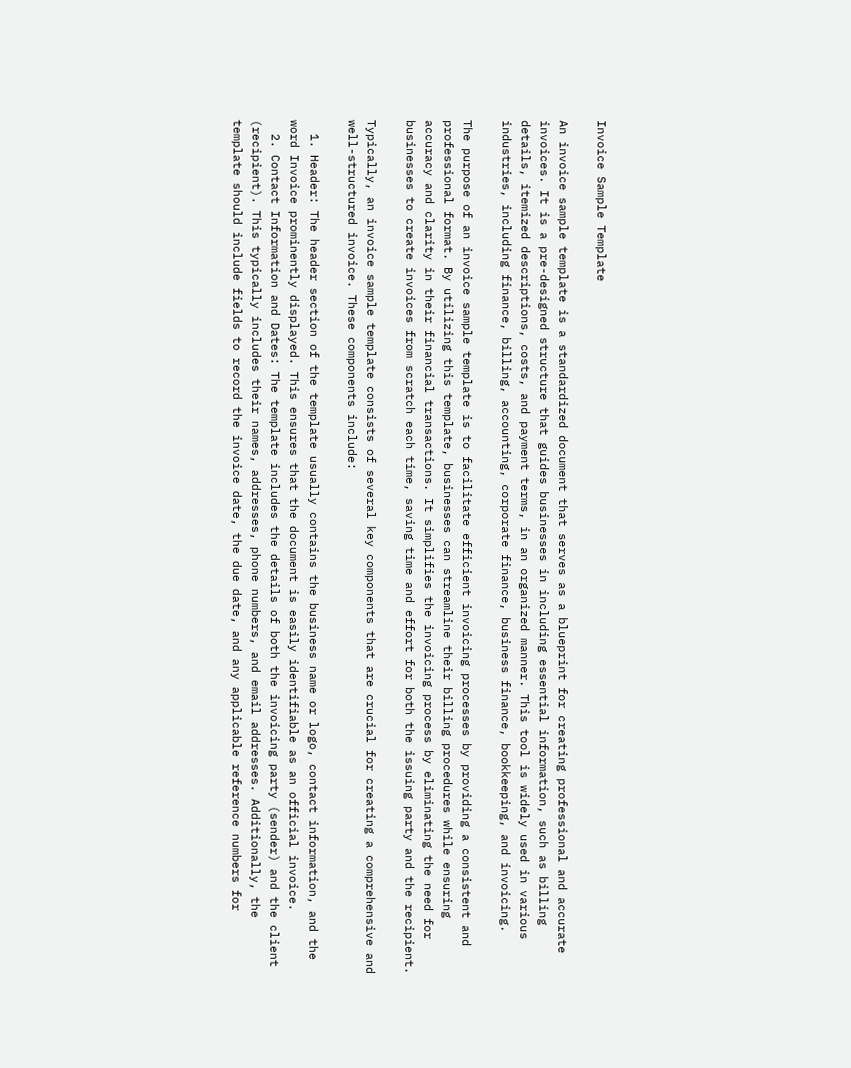Invoice Sample Template

An invoice sample template is a standardized document that serves as a blueprint for creating professional and accurate invoices. It is a pre-designed structure that guides businesses in including essential information, such as billing details, itemized descriptions, costs, and payment terms, in an organized manner. This tool is widely used in various industries, including finance, billing, accounting, corporate finance, business finance, bookkeeping, and invoicing.

The purpose of an invoice sample template is to facilitate efficient invoicing processes by providing a consistent and professional format. By utilizing this template, businesses can streamline their billing procedures while ensuring accuracy and clarity in their financial transactions. It simplifies the invoicing process by eliminating the need for businesses to create invoices from scratch each time, saving time and effort for both the issuing party and the recipient.

Typically, an invoice sample template consists of several key components that are crucial for creating a comprehensive and well-structured invoice. These components include:

  1. Header: The header section of the template usually contains the business name or logo, contact information, and the word Invoice prominently displayed. This ensures that the document is easily identifiable as an official invoice.
  2. Contact Information and Dates: The template includes the details of both the invoicing party (sender) and the client (recipient). This typically includes their names, addresses, phone numbers, and email addresses. Additionally, the template should include fields to record the invoice date, the due date, and any applicable reference numbers for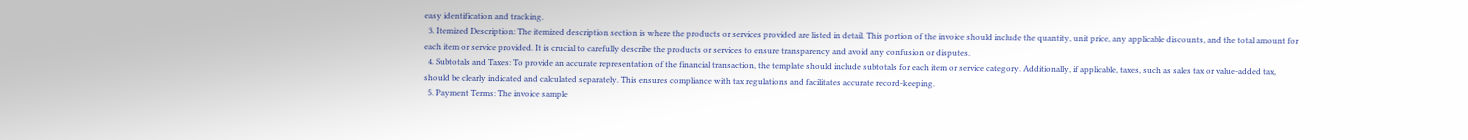easy identification and tracking.
  3. Itemized Description: The itemized description section is where the products or services provided are listed in detail. This portion of the invoice should include the quantity, unit price, any applicable discounts, and the total amount for each item or service provided. It is crucial to carefully describe the products or services to ensure transparency and avoid any confusion or disputes.
  4. Subtotals and Taxes: To provide an accurate representation of the financial transaction, the template should include subtotals for each item or service category. Additionally, if applicable, taxes, such as sales tax or value-added tax, should be clearly indicated and calculated separately. This ensures compliance with tax regulations and facilitates accurate record-keeping.
  5. Payment Terms: The invoice sample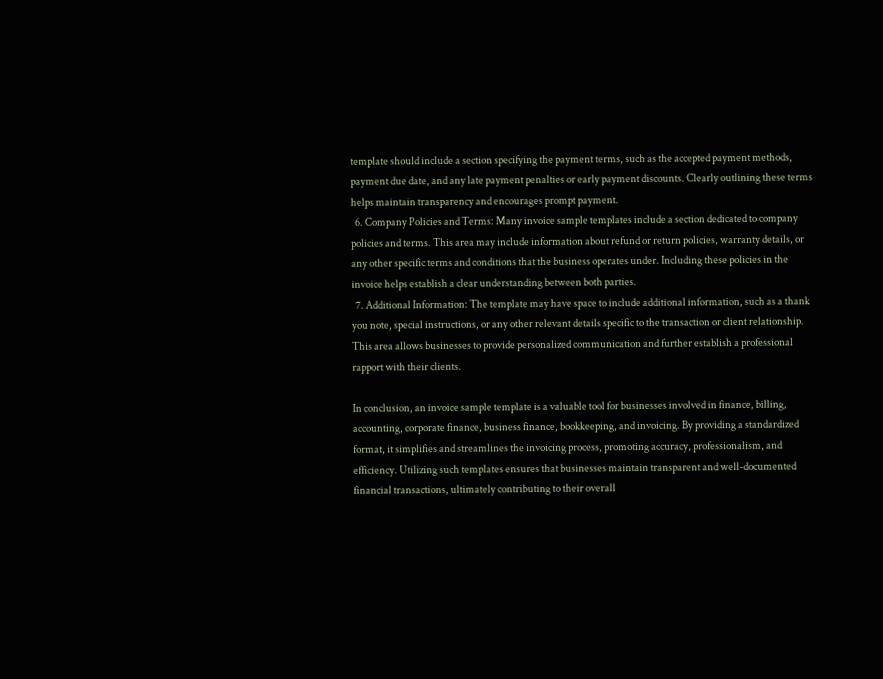template should include a section specifying the payment terms, such as the accepted payment methods, payment due date, and any late payment penalties or early payment discounts. Clearly outlining these terms helps maintain transparency and encourages prompt payment.
  6. Company Policies and Terms: Many invoice sample templates include a section dedicated to company policies and terms. This area may include information about refund or return policies, warranty details, or any other specific terms and conditions that the business operates under. Including these policies in the invoice helps establish a clear understanding between both parties.
  7. Additional Information: The template may have space to include additional information, such as a thank you note, special instructions, or any other relevant details specific to the transaction or client relationship. This area allows businesses to provide personalized communication and further establish a professional rapport with their clients.

In conclusion, an invoice sample template is a valuable tool for businesses involved in finance, billing, accounting, corporate finance, business finance, bookkeeping, and invoicing. By providing a standardized format, it simplifies and streamlines the invoicing process, promoting accuracy, professionalism, and efficiency. Utilizing such templates ensures that businesses maintain transparent and well-documented financial transactions, ultimately contributing to their overall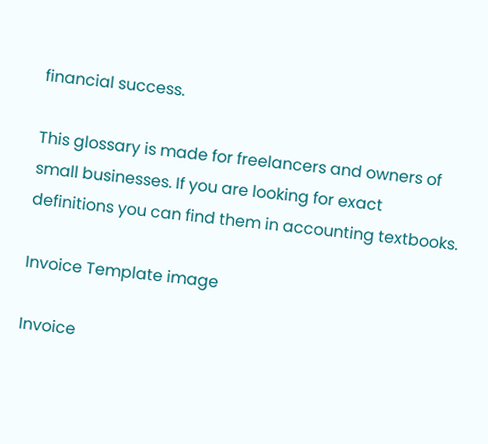financial success.

This glossary is made for freelancers and owners of small businesses. If you are looking for exact definitions you can find them in accounting textbooks.

Invoice Template image

Invoice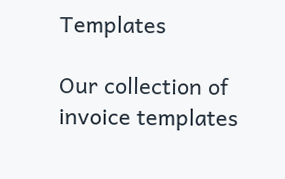Templates

Our collection of invoice templates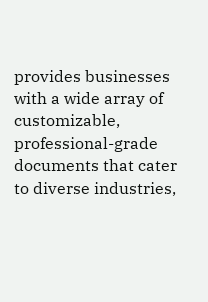provides businesses with a wide array of customizable, professional-grade documents that cater to diverse industries,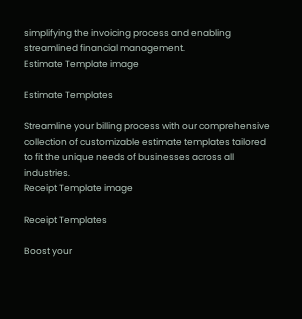simplifying the invoicing process and enabling streamlined financial management.
Estimate Template image

Estimate Templates

Streamline your billing process with our comprehensive collection of customizable estimate templates tailored to fit the unique needs of businesses across all industries.
Receipt Template image

Receipt Templates

Boost your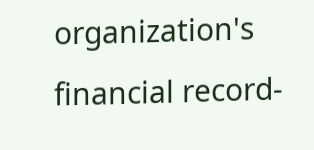organization's financial record-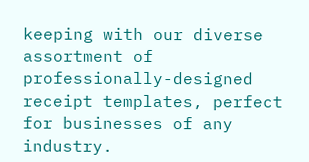keeping with our diverse assortment of professionally-designed receipt templates, perfect for businesses of any industry.